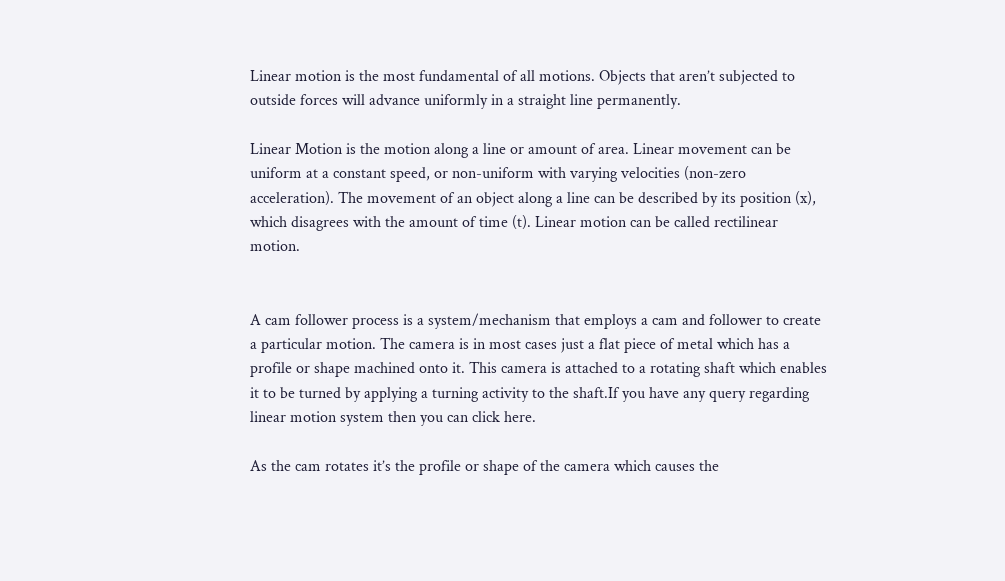Linear motion is the most fundamental of all motions. Objects that aren’t subjected to outside forces will advance uniformly in a straight line permanently.

Linear Motion is the motion along a line or amount of area. Linear movement can be uniform at a constant speed, or non-uniform with varying velocities (non-zero acceleration). The movement of an object along a line can be described by its position (x), which disagrees with the amount of time (t). Linear motion can be called rectilinear motion.


A cam follower process is a system/mechanism that employs a cam and follower to create a particular motion. The camera is in most cases just a flat piece of metal which has a profile or shape machined onto it. This camera is attached to a rotating shaft which enables it to be turned by applying a turning activity to the shaft.If you have any query regarding linear motion system then you can click here.

As the cam rotates it’s the profile or shape of the camera which causes the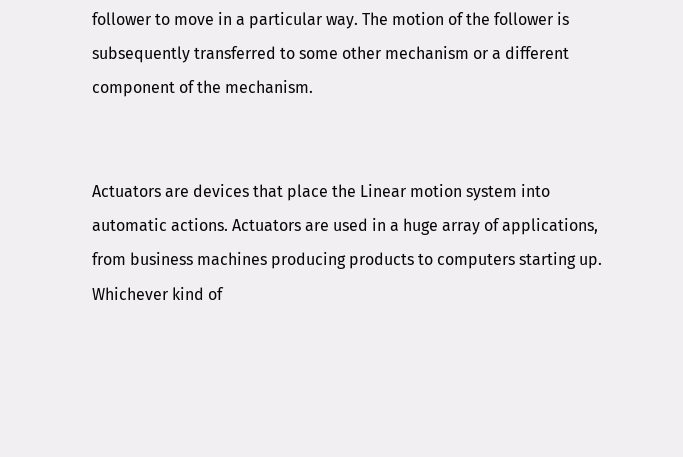follower to move in a particular way. The motion of the follower is subsequently transferred to some other mechanism or a different component of the mechanism.


Actuators are devices that place the Linear motion system into automatic actions. Actuators are used in a huge array of applications, from business machines producing products to computers starting up. Whichever kind of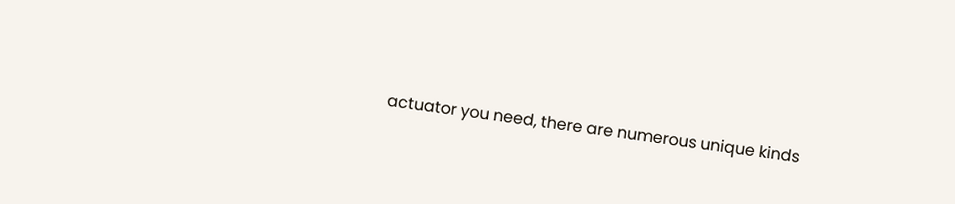actuator you need, there are numerous unique kinds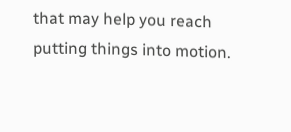that may help you reach putting things into motion.